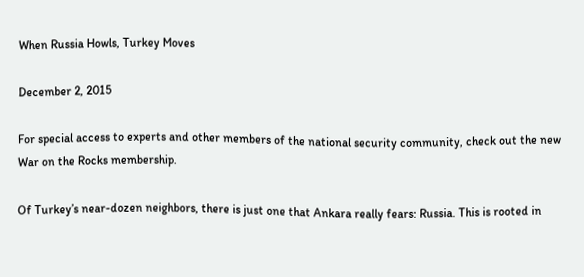When Russia Howls, Turkey Moves

December 2, 2015

For special access to experts and other members of the national security community, check out the new War on the Rocks membership.

Of Turkey’s near-dozen neighbors, there is just one that Ankara really fears: Russia. This is rooted in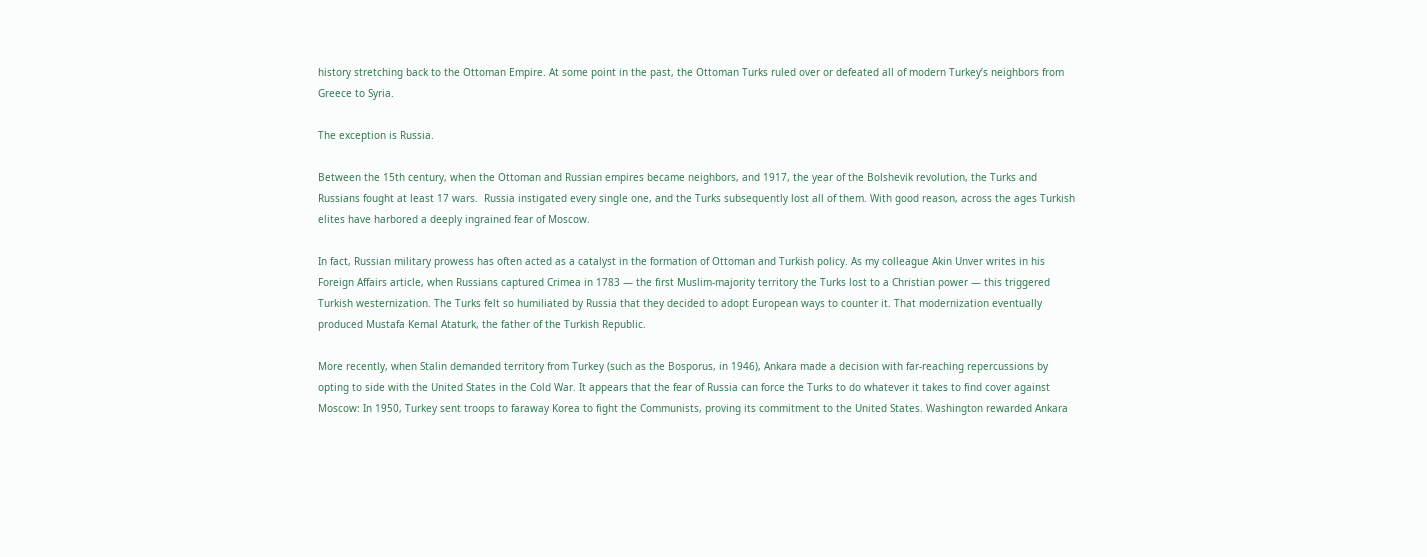history stretching back to the Ottoman Empire. At some point in the past, the Ottoman Turks ruled over or defeated all of modern Turkey’s neighbors from Greece to Syria.

The exception is Russia.

Between the 15th century, when the Ottoman and Russian empires became neighbors, and 1917, the year of the Bolshevik revolution, the Turks and Russians fought at least 17 wars.  Russia instigated every single one, and the Turks subsequently lost all of them. With good reason, across the ages Turkish elites have harbored a deeply ingrained fear of Moscow.

In fact, Russian military prowess has often acted as a catalyst in the formation of Ottoman and Turkish policy. As my colleague Akin Unver writes in his Foreign Affairs article, when Russians captured Crimea in 1783 — the first Muslim-majority territory the Turks lost to a Christian power — this triggered Turkish westernization. The Turks felt so humiliated by Russia that they decided to adopt European ways to counter it. That modernization eventually produced Mustafa Kemal Ataturk, the father of the Turkish Republic.

More recently, when Stalin demanded territory from Turkey (such as the Bosporus, in 1946), Ankara made a decision with far-reaching repercussions by opting to side with the United States in the Cold War. It appears that the fear of Russia can force the Turks to do whatever it takes to find cover against Moscow: In 1950, Turkey sent troops to faraway Korea to fight the Communists, proving its commitment to the United States. Washington rewarded Ankara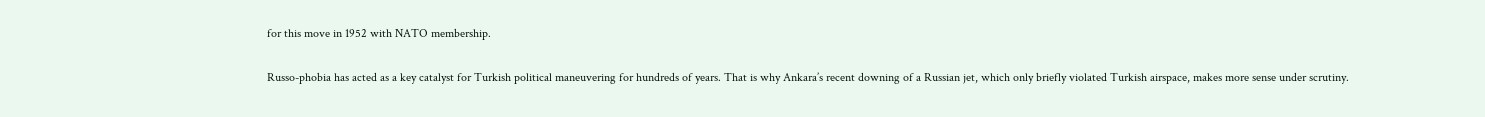for this move in 1952 with NATO membership.

Russo-phobia has acted as a key catalyst for Turkish political maneuvering for hundreds of years. That is why Ankara’s recent downing of a Russian jet, which only briefly violated Turkish airspace, makes more sense under scrutiny.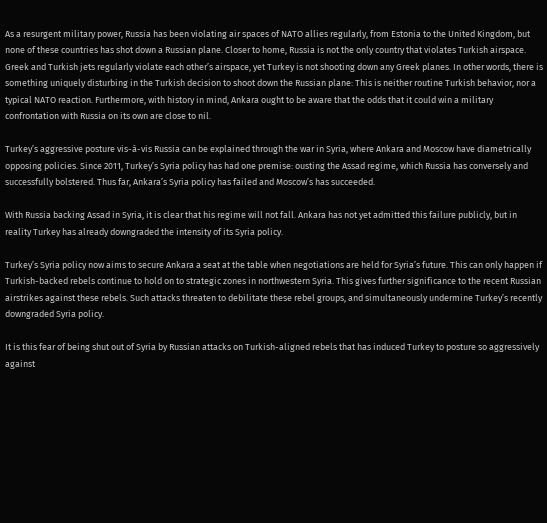As a resurgent military power, Russia has been violating air spaces of NATO allies regularly, from Estonia to the United Kingdom, but none of these countries has shot down a Russian plane. Closer to home, Russia is not the only country that violates Turkish airspace. Greek and Turkish jets regularly violate each other’s airspace, yet Turkey is not shooting down any Greek planes. In other words, there is something uniquely disturbing in the Turkish decision to shoot down the Russian plane: This is neither routine Turkish behavior, nor a typical NATO reaction. Furthermore, with history in mind, Ankara ought to be aware that the odds that it could win a military confrontation with Russia on its own are close to nil.

Turkey’s aggressive posture vis-à-vis Russia can be explained through the war in Syria, where Ankara and Moscow have diametrically opposing policies. Since 2011, Turkey’s Syria policy has had one premise: ousting the Assad regime, which Russia has conversely and successfully bolstered. Thus far, Ankara’s Syria policy has failed and Moscow’s has succeeded.

With Russia backing Assad in Syria, it is clear that his regime will not fall. Ankara has not yet admitted this failure publicly, but in reality Turkey has already downgraded the intensity of its Syria policy.

Turkey’s Syria policy now aims to secure Ankara a seat at the table when negotiations are held for Syria’s future. This can only happen if Turkish-backed rebels continue to hold on to strategic zones in northwestern Syria. This gives further significance to the recent Russian airstrikes against these rebels. Such attacks threaten to debilitate these rebel groups, and simultaneously undermine Turkey’s recently downgraded Syria policy.

It is this fear of being shut out of Syria by Russian attacks on Turkish-aligned rebels that has induced Turkey to posture so aggressively against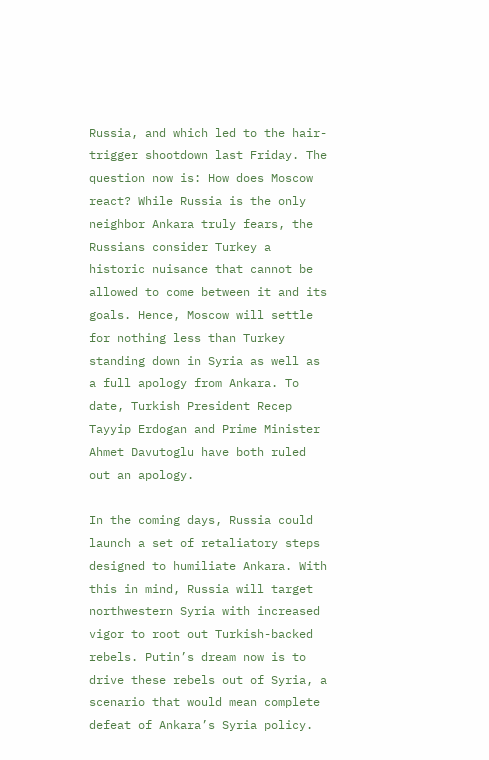Russia, and which led to the hair-trigger shootdown last Friday. The question now is: How does Moscow react? While Russia is the only neighbor Ankara truly fears, the Russians consider Turkey a historic nuisance that cannot be allowed to come between it and its goals. Hence, Moscow will settle for nothing less than Turkey standing down in Syria as well as a full apology from Ankara. To date, Turkish President Recep Tayyip Erdogan and Prime Minister Ahmet Davutoglu have both ruled out an apology.

In the coming days, Russia could launch a set of retaliatory steps designed to humiliate Ankara. With this in mind, Russia will target northwestern Syria with increased vigor to root out Turkish-backed rebels. Putin’s dream now is to drive these rebels out of Syria, a scenario that would mean complete defeat of Ankara’s Syria policy.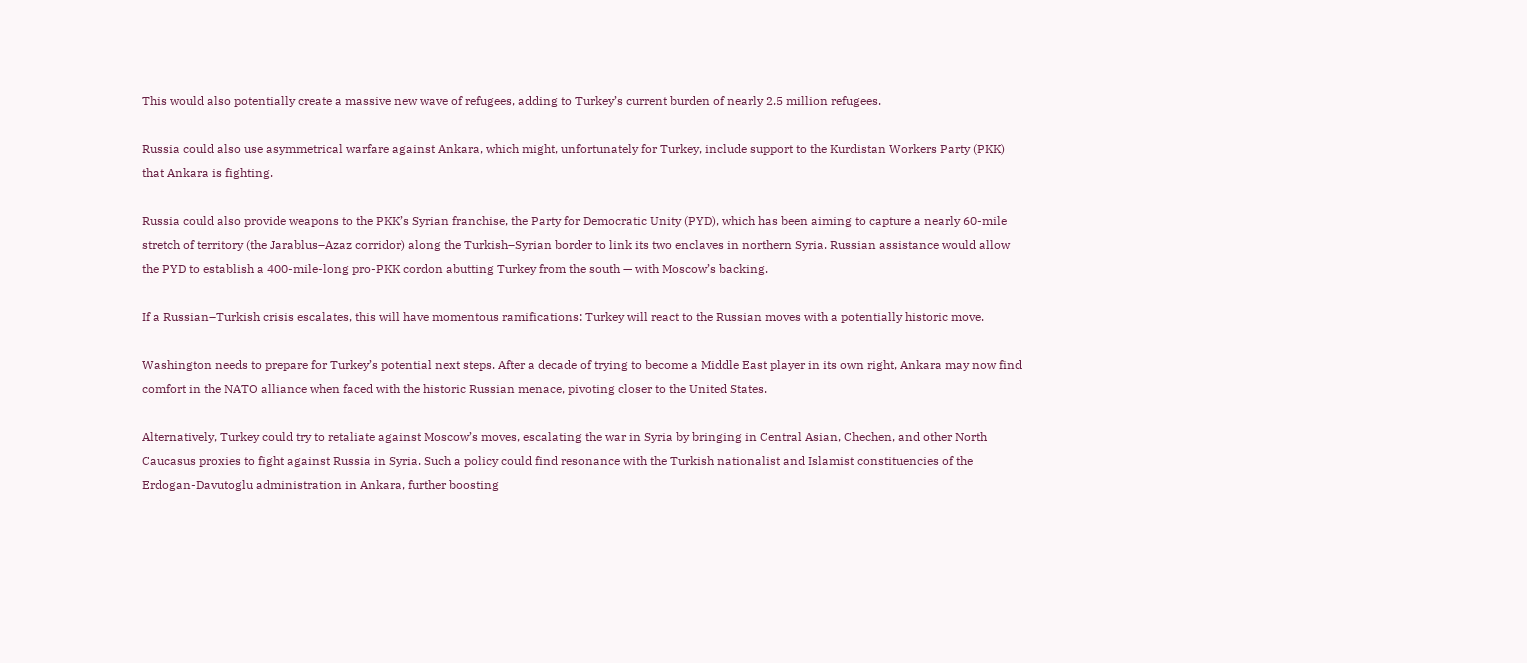This would also potentially create a massive new wave of refugees, adding to Turkey’s current burden of nearly 2.5 million refugees.

Russia could also use asymmetrical warfare against Ankara, which might, unfortunately for Turkey, include support to the Kurdistan Workers Party (PKK) that Ankara is fighting.

Russia could also provide weapons to the PKK’s Syrian franchise, the Party for Democratic Unity (PYD), which has been aiming to capture a nearly 60-mile stretch of territory (the Jarablus–Azaz corridor) along the Turkish–Syrian border to link its two enclaves in northern Syria. Russian assistance would allow the PYD to establish a 400-mile-long pro-PKK cordon abutting Turkey from the south — with Moscow’s backing.

If a Russian–Turkish crisis escalates, this will have momentous ramifications: Turkey will react to the Russian moves with a potentially historic move.

Washington needs to prepare for Turkey’s potential next steps. After a decade of trying to become a Middle East player in its own right, Ankara may now find comfort in the NATO alliance when faced with the historic Russian menace, pivoting closer to the United States.

Alternatively, Turkey could try to retaliate against Moscow’s moves, escalating the war in Syria by bringing in Central Asian, Chechen, and other North Caucasus proxies to fight against Russia in Syria. Such a policy could find resonance with the Turkish nationalist and Islamist constituencies of the Erdogan-Davutoglu administration in Ankara, further boosting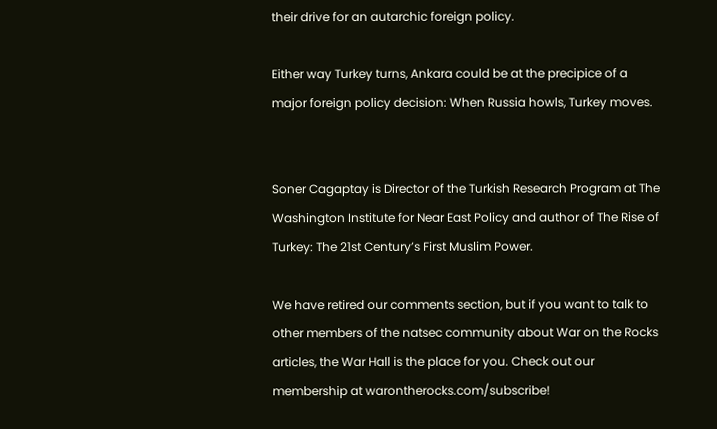their drive for an autarchic foreign policy.

Either way Turkey turns, Ankara could be at the precipice of a major foreign policy decision: When Russia howls, Turkey moves.


Soner Cagaptay is Director of the Turkish Research Program at The Washington Institute for Near East Policy and author of The Rise of Turkey: The 21st Century’s First Muslim Power.

We have retired our comments section, but if you want to talk to other members of the natsec community about War on the Rocks articles, the War Hall is the place for you. Check out our membership at warontherocks.com/subscribe!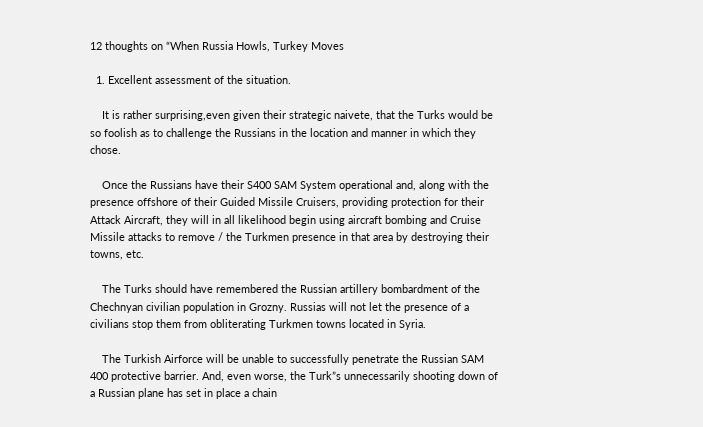12 thoughts on “When Russia Howls, Turkey Moves

  1. Excellent assessment of the situation.

    It is rather surprising,even given their strategic naivete, that the Turks would be so foolish as to challenge the Russians in the location and manner in which they chose.

    Once the Russians have their S400 SAM System operational and, along with the presence offshore of their Guided Missile Cruisers, providing protection for their Attack Aircraft, they will in all likelihood begin using aircraft bombing and Cruise Missile attacks to remove / the Turkmen presence in that area by destroying their towns, etc.

    The Turks should have remembered the Russian artillery bombardment of the Chechnyan civilian population in Grozny. Russias will not let the presence of a civilians stop them from obliterating Turkmen towns located in Syria.

    The Turkish Airforce will be unable to successfully penetrate the Russian SAM 400 protective barrier. And, even worse, the Turk”s unnecessarily shooting down of a Russian plane has set in place a chain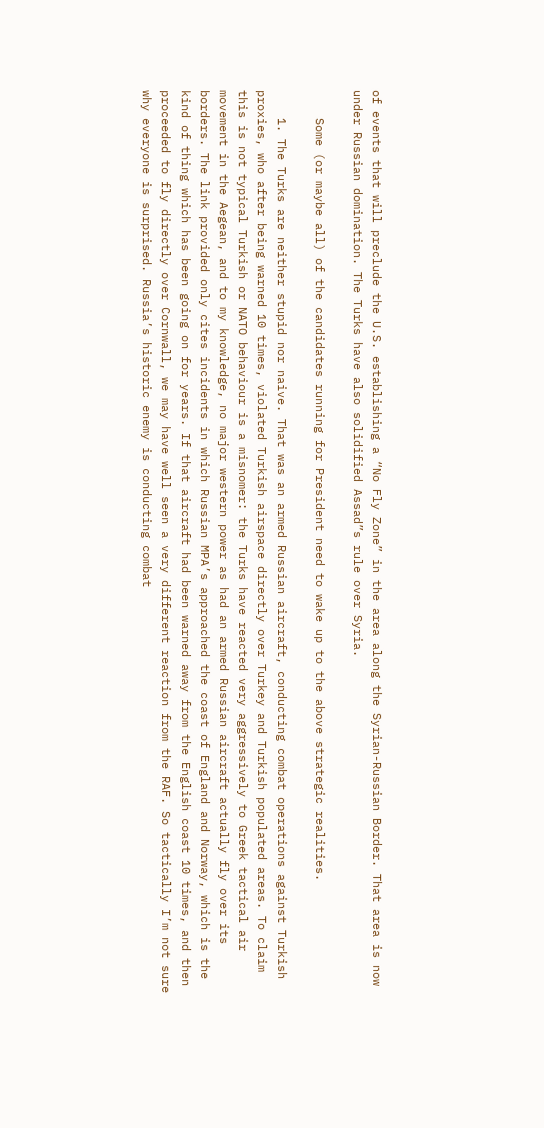of events that will preclude the U.S. establishing a “No Fly Zone” in the area along the Syrian-Russian Border. That area is now under Russian domination. The Turks have also solidified Assad”s rule over Syria.

    Some (or maybe all) of the candidates running for President need to wake up to the above strategic realities.

    1. The Turks are neither stupid nor naive. That was an armed Russian aircraft, conducting combat operations against Turkish proxies, who after being warned 10 times, violated Turkish airspace directly over Turkey and Turkish populated areas. To claim this is not typical Turkish or NATO behaviour is a misnomer: the Turks have reacted very aggressively to Greek tactical air movement in the Aegean, and to my knowledge, no major western power as had an armed Russian aircraft actually fly over its borders. The link provided only cites incidents in which Russian MPA’s approached the coast of England and Norway, which is the kind of thing which has been going on for years. If that aircraft had been warned away from the English coast 10 times, and then proceeded to fly directly over Cornwall, we may have well seen a very different reaction from the RAF. So tactically I’m not sure why everyone is surprised. Russia’s historic enemy is conducting combat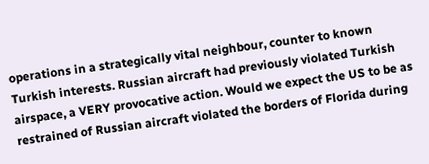operations in a strategically vital neighbour, counter to known Turkish interests. Russian aircraft had previously violated Turkish airspace, a VERY provocative action. Would we expect the US to be as restrained of Russian aircraft violated the borders of Florida during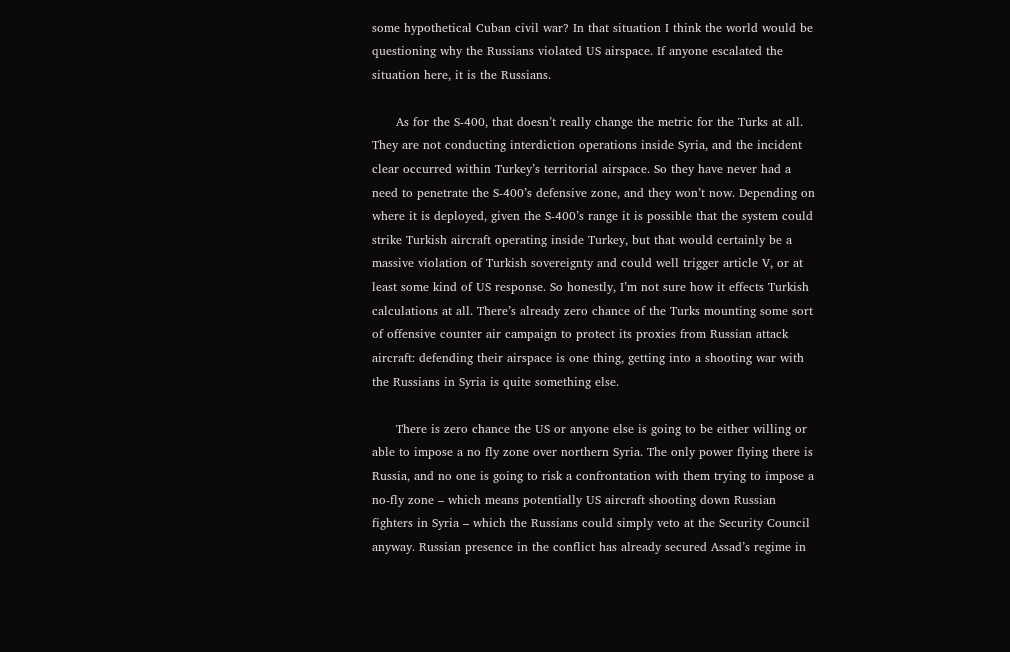some hypothetical Cuban civil war? In that situation I think the world would be questioning why the Russians violated US airspace. If anyone escalated the situation here, it is the Russians.

      As for the S-400, that doesn’t really change the metric for the Turks at all. They are not conducting interdiction operations inside Syria, and the incident clear occurred within Turkey’s territorial airspace. So they have never had a need to penetrate the S-400’s defensive zone, and they won’t now. Depending on where it is deployed, given the S-400’s range it is possible that the system could strike Turkish aircraft operating inside Turkey, but that would certainly be a massive violation of Turkish sovereignty and could well trigger article V, or at least some kind of US response. So honestly, I’m not sure how it effects Turkish calculations at all. There’s already zero chance of the Turks mounting some sort of offensive counter air campaign to protect its proxies from Russian attack aircraft: defending their airspace is one thing, getting into a shooting war with the Russians in Syria is quite something else.

      There is zero chance the US or anyone else is going to be either willing or able to impose a no fly zone over northern Syria. The only power flying there is Russia, and no one is going to risk a confrontation with them trying to impose a no-fly zone – which means potentially US aircraft shooting down Russian fighters in Syria – which the Russians could simply veto at the Security Council anyway. Russian presence in the conflict has already secured Assad’s regime in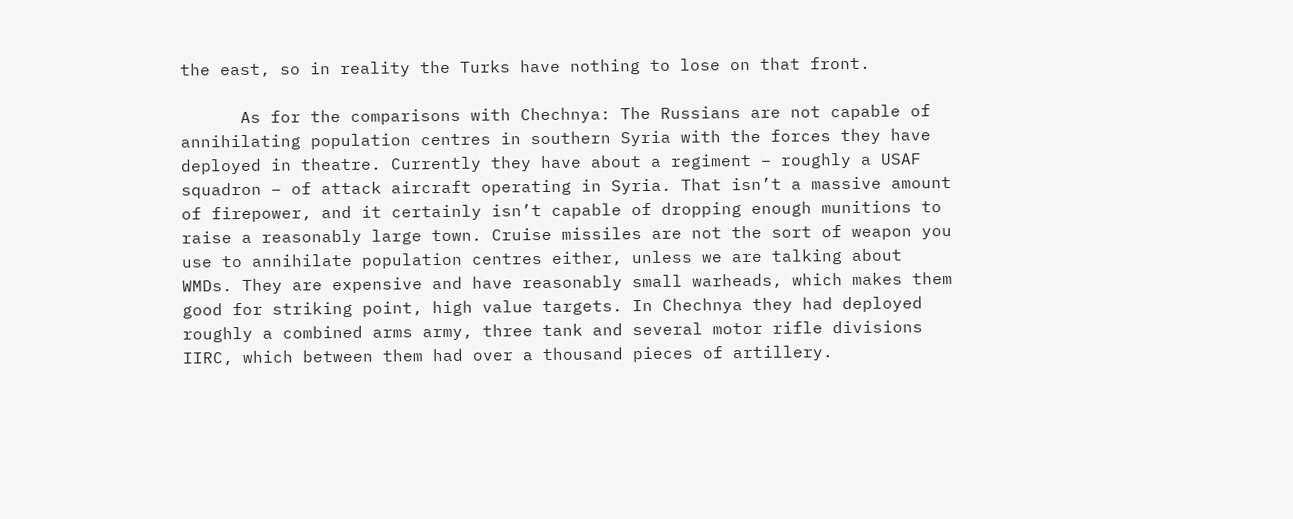the east, so in reality the Turks have nothing to lose on that front.

      As for the comparisons with Chechnya: The Russians are not capable of annihilating population centres in southern Syria with the forces they have deployed in theatre. Currently they have about a regiment – roughly a USAF squadron – of attack aircraft operating in Syria. That isn’t a massive amount of firepower, and it certainly isn’t capable of dropping enough munitions to raise a reasonably large town. Cruise missiles are not the sort of weapon you use to annihilate population centres either, unless we are talking about WMDs. They are expensive and have reasonably small warheads, which makes them good for striking point, high value targets. In Chechnya they had deployed roughly a combined arms army, three tank and several motor rifle divisions IIRC, which between them had over a thousand pieces of artillery.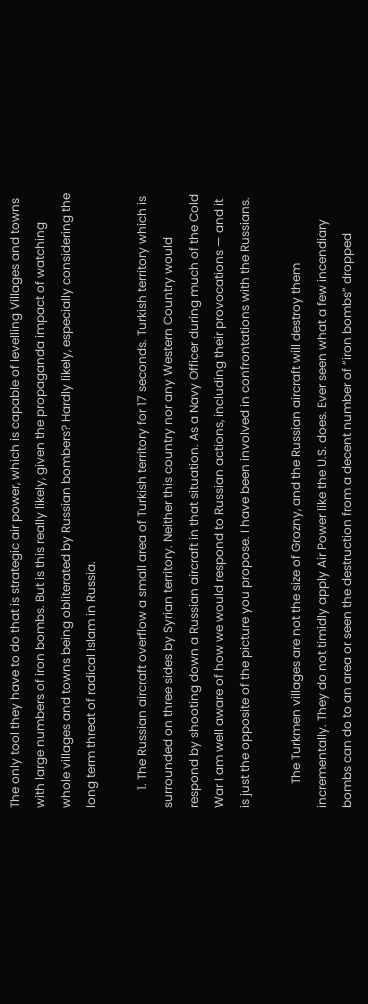The only tool they have to do that is strategic air power, which is capable of levelling Villages and towns with large numbers of iron bombs. But is this really likely, given the propaganda impact of watching whole villages and towns being obliterated by Russian bombers? Hardly likely, especially considering the long term threat of radical Islam in Russia.

      1. The Russian aircraft overflow a small area of Turkish territory for 17 seconds. Turkish territory which is surrounded on three sides by Syrian territory. Neither this country nor any Western Country would respond by shooting down a Russian aircraft in that situation. As a Navy Officer during much of the Cold War I am well aware of how we would respond to Russian actions, including their provocations — and it is just the opposite of the picture you propose. I have been involved in confrontations with the Russians.

        The Turkmen villages are not the size of Grozny, and the Russian aircraft will destroy them incrementally. They do not timidly apply Air Power like the U.S. does. Ever seen what a few incendiary bombs can do to an area or seen the destruction from a decent number of “iron bombs” dropped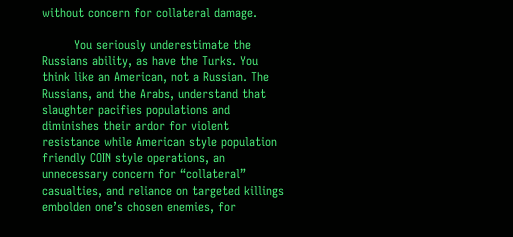without concern for collateral damage.

        You seriously underestimate the Russians ability, as have the Turks. You think like an American, not a Russian. The Russians, and the Arabs, understand that slaughter pacifies populations and diminishes their ardor for violent resistance while American style population friendly COIN style operations, an unnecessary concern for “collateral” casualties, and reliance on targeted killings embolden one’s chosen enemies, for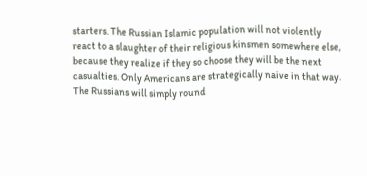starters. The Russian Islamic population will not violently react to a slaughter of their religious kinsmen somewhere else, because they realize if they so choose they will be the next casualties. Only Americans are strategically naive in that way. The Russians will simply round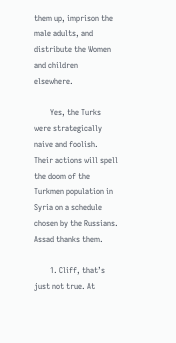them up, imprison the male adults, and distribute the Women and children elsewhere.

        Yes, the Turks were strategically naive and foolish. Their actions will spell the doom of the Turkmen population in Syria on a schedule chosen by the Russians. Assad thanks them.

        1. Cliff, that’s just not true. At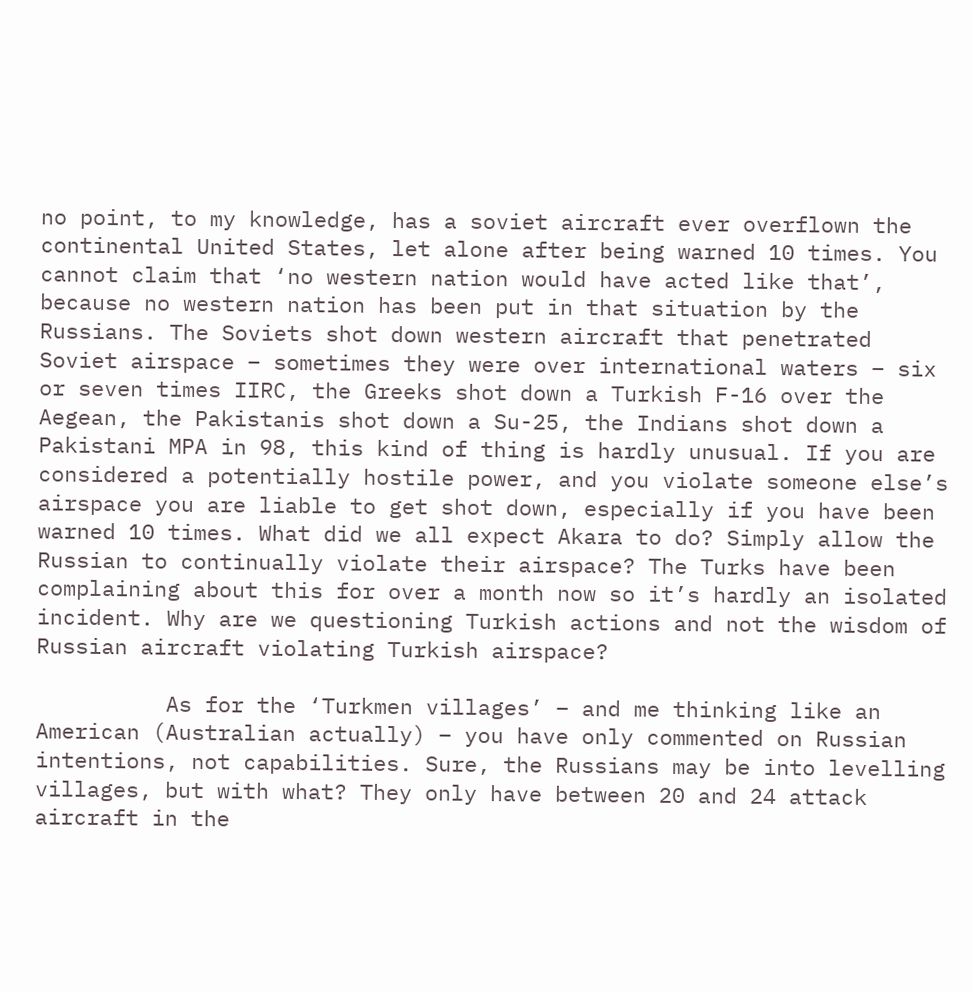no point, to my knowledge, has a soviet aircraft ever overflown the continental United States, let alone after being warned 10 times. You cannot claim that ‘no western nation would have acted like that’, because no western nation has been put in that situation by the Russians. The Soviets shot down western aircraft that penetrated Soviet airspace – sometimes they were over international waters – six or seven times IIRC, the Greeks shot down a Turkish F-16 over the Aegean, the Pakistanis shot down a Su-25, the Indians shot down a Pakistani MPA in 98, this kind of thing is hardly unusual. If you are considered a potentially hostile power, and you violate someone else’s airspace you are liable to get shot down, especially if you have been warned 10 times. What did we all expect Akara to do? Simply allow the Russian to continually violate their airspace? The Turks have been complaining about this for over a month now so it’s hardly an isolated incident. Why are we questioning Turkish actions and not the wisdom of Russian aircraft violating Turkish airspace?

          As for the ‘Turkmen villages’ – and me thinking like an American (Australian actually) – you have only commented on Russian intentions, not capabilities. Sure, the Russians may be into levelling villages, but with what? They only have between 20 and 24 attack aircraft in the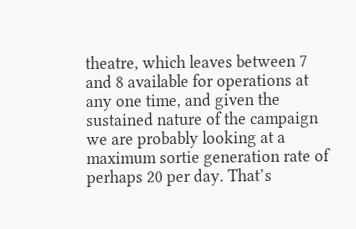theatre, which leaves between 7 and 8 available for operations at any one time, and given the sustained nature of the campaign we are probably looking at a maximum sortie generation rate of perhaps 20 per day. That’s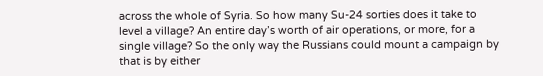across the whole of Syria. So how many Su-24 sorties does it take to level a village? An entire day’s worth of air operations, or more, for a single village? So the only way the Russians could mount a campaign by that is by either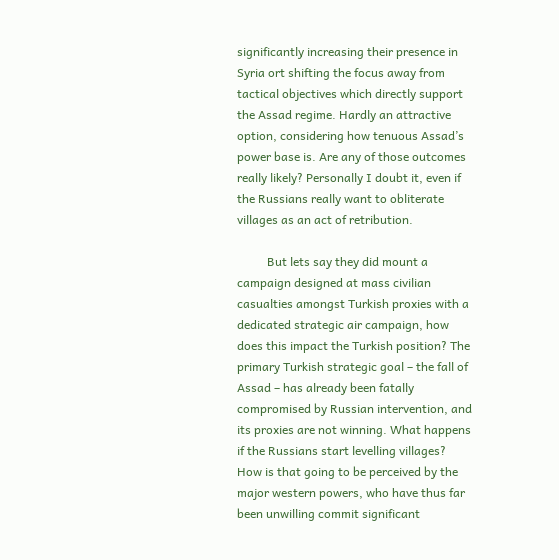significantly increasing their presence in Syria ort shifting the focus away from tactical objectives which directly support the Assad regime. Hardly an attractive option, considering how tenuous Assad’s power base is. Are any of those outcomes really likely? Personally I doubt it, even if the Russians really want to obliterate villages as an act of retribution.

          But lets say they did mount a campaign designed at mass civilian casualties amongst Turkish proxies with a dedicated strategic air campaign, how does this impact the Turkish position? The primary Turkish strategic goal – the fall of Assad – has already been fatally compromised by Russian intervention, and its proxies are not winning. What happens if the Russians start levelling villages? How is that going to be perceived by the major western powers, who have thus far been unwilling commit significant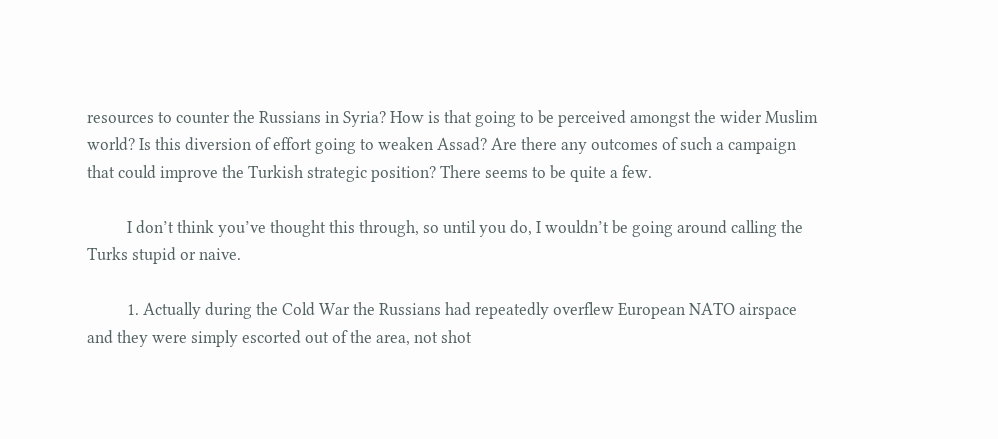resources to counter the Russians in Syria? How is that going to be perceived amongst the wider Muslim world? Is this diversion of effort going to weaken Assad? Are there any outcomes of such a campaign that could improve the Turkish strategic position? There seems to be quite a few.

          I don’t think you’ve thought this through, so until you do, I wouldn’t be going around calling the Turks stupid or naive.

          1. Actually during the Cold War the Russians had repeatedly overflew European NATO airspace and they were simply escorted out of the area, not shot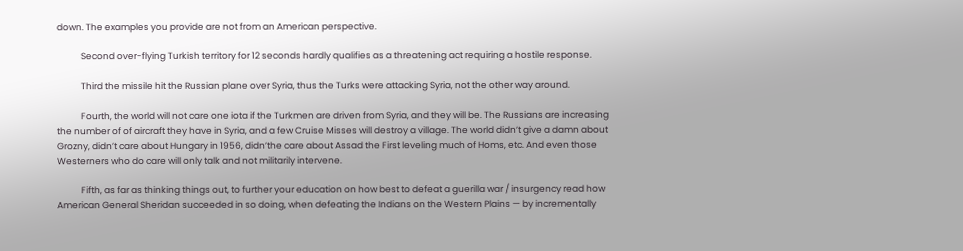down. The examples you provide are not from an American perspective.

            Second over-flying Turkish territory for 12 seconds hardly qualifies as a threatening act requiring a hostile response.

            Third the missile hit the Russian plane over Syria, thus the Turks were attacking Syria, not the other way around.

            Fourth, the world will not care one iota if the Turkmen are driven from Syria, and they will be. The Russians are increasing the number of of aircraft they have in Syria, and a few Cruise Misses will destroy a village. The world didn’t give a damn about Grozny, didn’t care about Hungary in 1956, didn’the care about Assad the First leveling much of Homs, etc. And even those Westerners who do care will only talk and not militarily intervene.

            Fifth, as far as thinking things out, to further your education on how best to defeat a guerilla war / insurgency read how American General Sheridan succeeded in so doing, when defeating the Indians on the Western Plains — by incrementally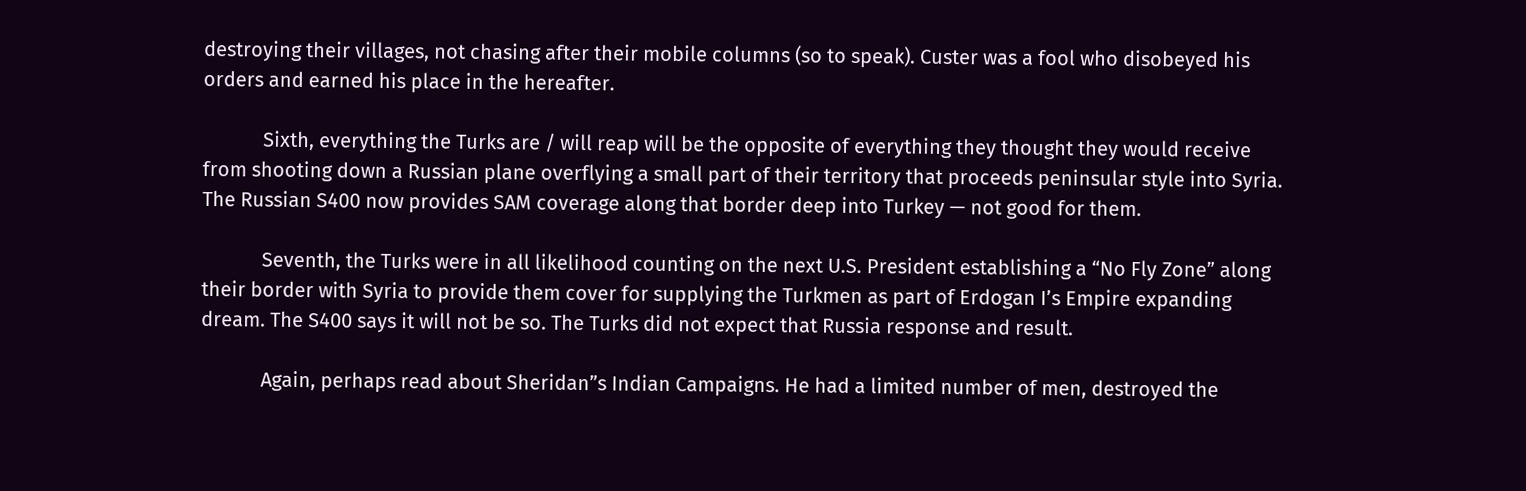destroying their villages, not chasing after their mobile columns (so to speak). Custer was a fool who disobeyed his orders and earned his place in the hereafter.

            Sixth, everything the Turks are / will reap will be the opposite of everything they thought they would receive from shooting down a Russian plane overflying a small part of their territory that proceeds peninsular style into Syria. The Russian S400 now provides SAM coverage along that border deep into Turkey — not good for them.

            Seventh, the Turks were in all likelihood counting on the next U.S. President establishing a “No Fly Zone” along their border with Syria to provide them cover for supplying the Turkmen as part of Erdogan I’s Empire expanding dream. The S400 says it will not be so. The Turks did not expect that Russia response and result.

            Again, perhaps read about Sheridan”s Indian Campaigns. He had a limited number of men, destroyed the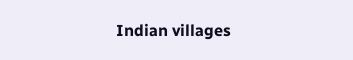Indian villages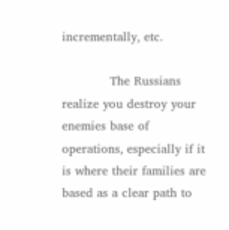incrementally, etc.

            The Russians realize you destroy your enemies base of operations, especially if it is where their families are based as a clear path to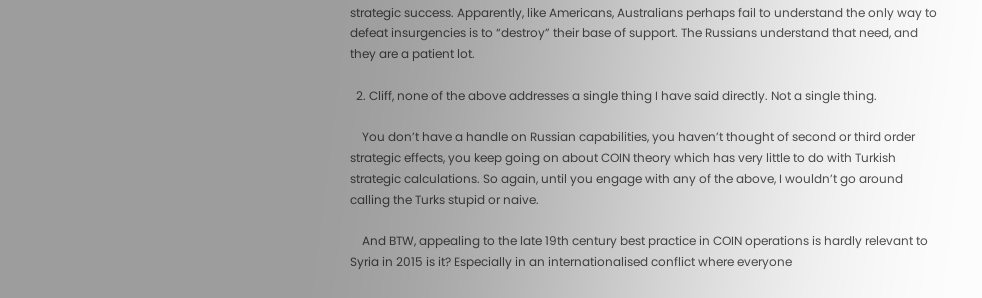strategic success. Apparently, like Americans, Australians perhaps fail to understand the only way to defeat insurgencies is to “destroy” their base of support. The Russians understand that need, and they are a patient lot.

  2. Cliff, none of the above addresses a single thing I have said directly. Not a single thing.

    You don’t have a handle on Russian capabilities, you haven’t thought of second or third order strategic effects, you keep going on about COIN theory which has very little to do with Turkish strategic calculations. So again, until you engage with any of the above, I wouldn’t go around calling the Turks stupid or naive.

    And BTW, appealing to the late 19th century best practice in COIN operations is hardly relevant to Syria in 2015 is it? Especially in an internationalised conflict where everyone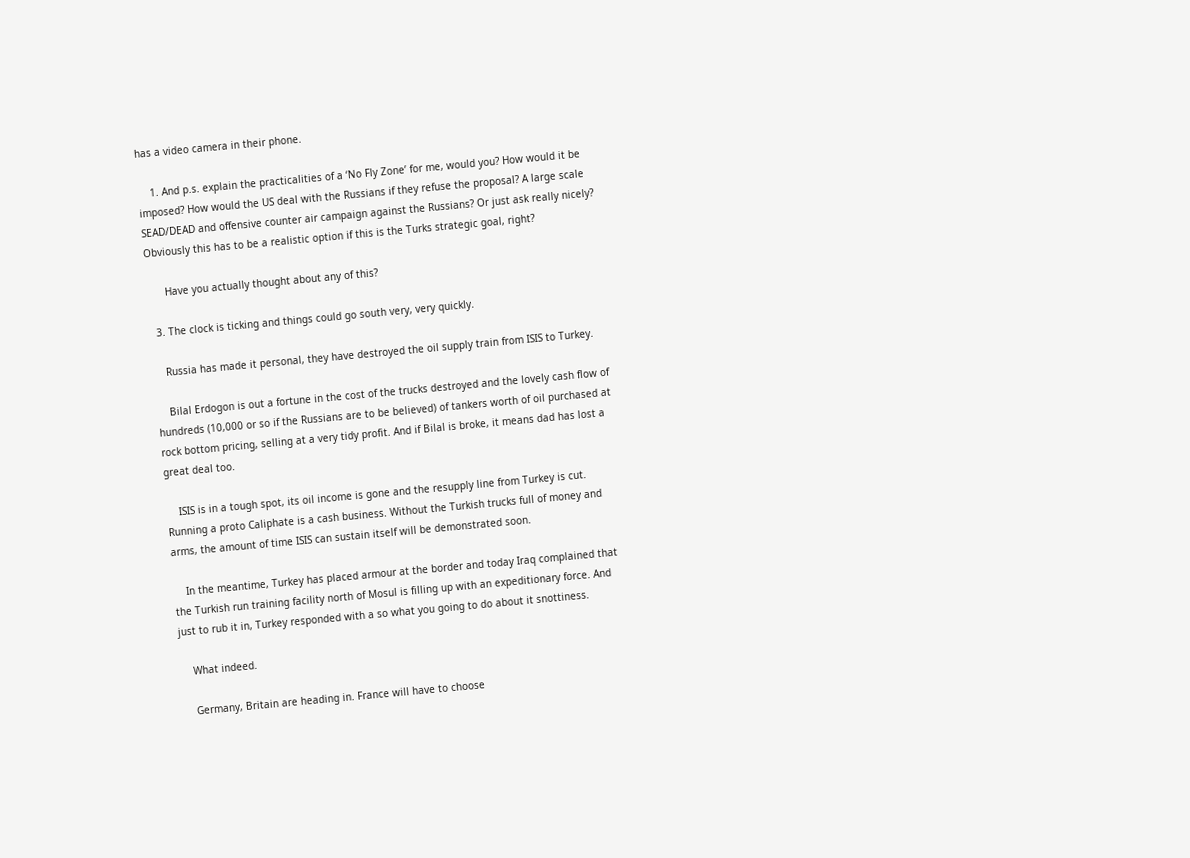has a video camera in their phone.

    1. And p.s. explain the practicalities of a ‘No Fly Zone’ for me, would you? How would it be imposed? How would the US deal with the Russians if they refuse the proposal? A large scale SEAD/DEAD and offensive counter air campaign against the Russians? Or just ask really nicely? Obviously this has to be a realistic option if this is the Turks strategic goal, right?

      Have you actually thought about any of this?

  3. The clock is ticking and things could go south very, very quickly.

    Russia has made it personal, they have destroyed the oil supply train from ISIS to Turkey.

    Bilal Erdogon is out a fortune in the cost of the trucks destroyed and the lovely cash flow of hundreds (10,000 or so if the Russians are to be believed) of tankers worth of oil purchased at rock bottom pricing, selling at a very tidy profit. And if Bilal is broke, it means dad has lost a great deal too.

    ISIS is in a tough spot, its oil income is gone and the resupply line from Turkey is cut. Running a proto Caliphate is a cash business. Without the Turkish trucks full of money and arms, the amount of time ISIS can sustain itself will be demonstrated soon.

    In the meantime, Turkey has placed armour at the border and today Iraq complained that the Turkish run training facility north of Mosul is filling up with an expeditionary force. And just to rub it in, Turkey responded with a so what you going to do about it snottiness.

    What indeed.

    Germany, Britain are heading in. France will have to choose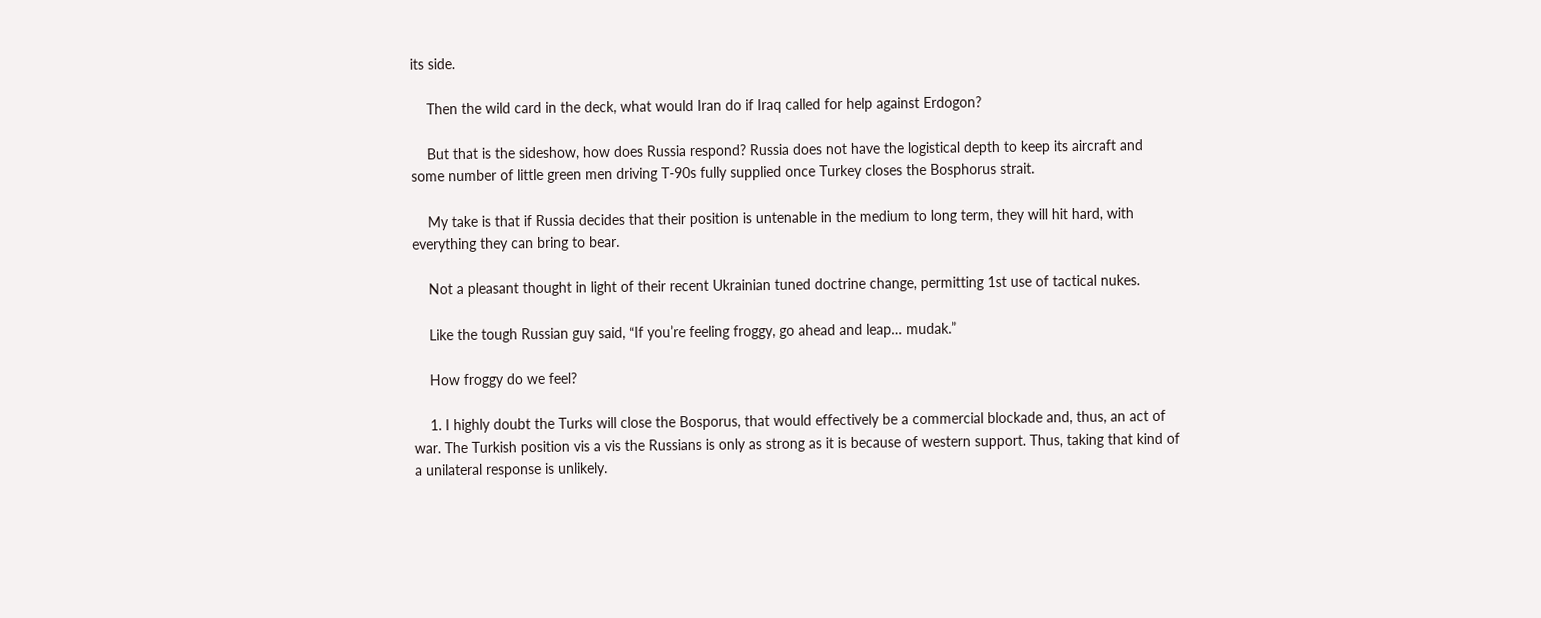its side.

    Then the wild card in the deck, what would Iran do if Iraq called for help against Erdogon?

    But that is the sideshow, how does Russia respond? Russia does not have the logistical depth to keep its aircraft and some number of little green men driving T-90s fully supplied once Turkey closes the Bosphorus strait.

    My take is that if Russia decides that their position is untenable in the medium to long term, they will hit hard, with everything they can bring to bear.

    Not a pleasant thought in light of their recent Ukrainian tuned doctrine change, permitting 1st use of tactical nukes.

    Like the tough Russian guy said, “If you’re feeling froggy, go ahead and leap… mudak.”

    How froggy do we feel?

    1. I highly doubt the Turks will close the Bosporus, that would effectively be a commercial blockade and, thus, an act of war. The Turkish position vis a vis the Russians is only as strong as it is because of western support. Thus, taking that kind of a unilateral response is unlikely.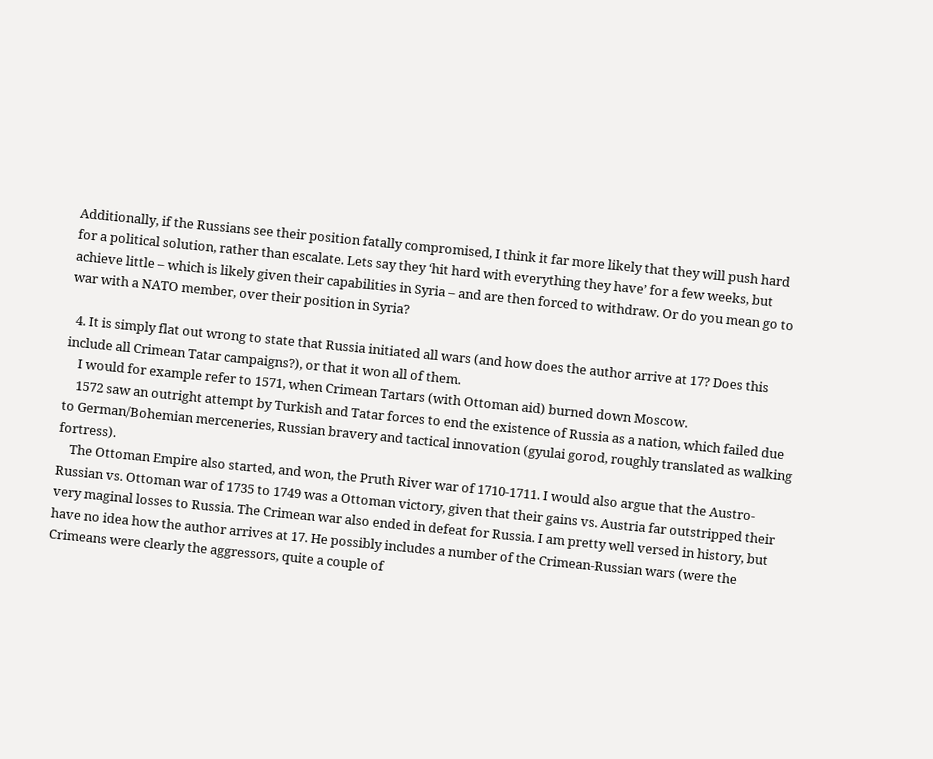Additionally, if the Russians see their position fatally compromised, I think it far more likely that they will push hard for a political solution, rather than escalate. Lets say they ‘hit hard with everything they have’ for a few weeks, but achieve little – which is likely given their capabilities in Syria – and are then forced to withdraw. Or do you mean go to war with a NATO member, over their position in Syria?

  4. It is simply flat out wrong to state that Russia initiated all wars (and how does the author arrive at 17? Does this include all Crimean Tatar campaigns?), or that it won all of them.
    I would for example refer to 1571, when Crimean Tartars (with Ottoman aid) burned down Moscow.
    1572 saw an outright attempt by Turkish and Tatar forces to end the existence of Russia as a nation, which failed due to German/Bohemian merceneries, Russian bravery and tactical innovation (gyulai gorod, roughly translated as walking fortress).
    The Ottoman Empire also started, and won, the Pruth River war of 1710-1711. I would also argue that the Austro-Russian vs. Ottoman war of 1735 to 1749 was a Ottoman victory, given that their gains vs. Austria far outstripped their very maginal losses to Russia. The Crimean war also ended in defeat for Russia. I am pretty well versed in history, but have no idea how the author arrives at 17. He possibly includes a number of the Crimean-Russian wars (were the Crimeans were clearly the aggressors, quite a couple of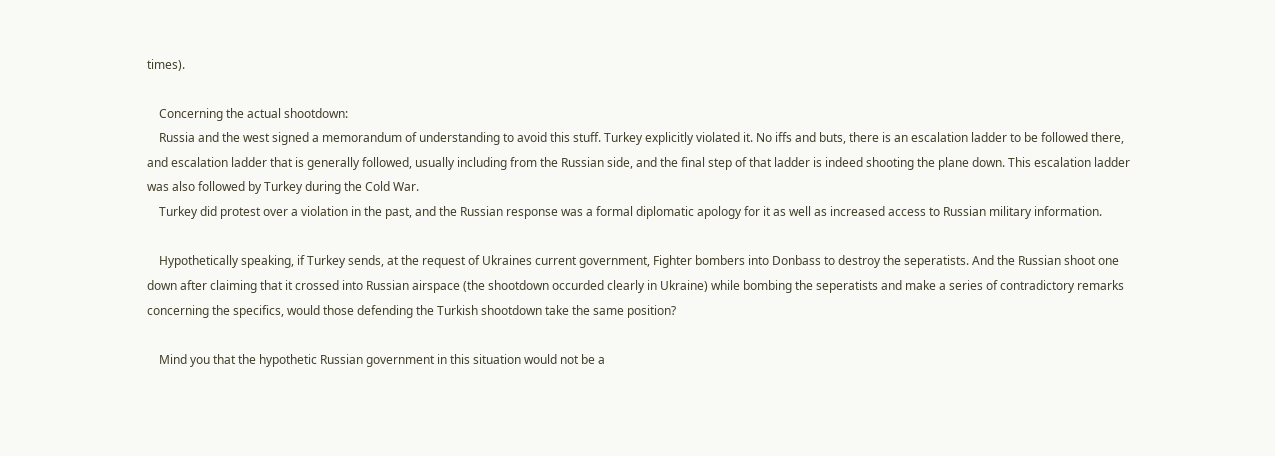times).

    Concerning the actual shootdown:
    Russia and the west signed a memorandum of understanding to avoid this stuff. Turkey explicitly violated it. No iffs and buts, there is an escalation ladder to be followed there, and escalation ladder that is generally followed, usually including from the Russian side, and the final step of that ladder is indeed shooting the plane down. This escalation ladder was also followed by Turkey during the Cold War.
    Turkey did protest over a violation in the past, and the Russian response was a formal diplomatic apology for it as well as increased access to Russian military information.

    Hypothetically speaking, if Turkey sends, at the request of Ukraines current government, Fighter bombers into Donbass to destroy the seperatists. And the Russian shoot one down after claiming that it crossed into Russian airspace (the shootdown occurded clearly in Ukraine) while bombing the seperatists and make a series of contradictory remarks concerning the specifics, would those defending the Turkish shootdown take the same position?

    Mind you that the hypothetic Russian government in this situation would not be a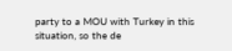party to a MOU with Turkey in this situation, so the de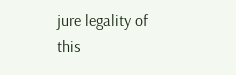jure legality of this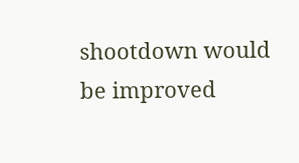shootdown would be improved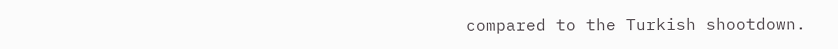compared to the Turkish shootdown.